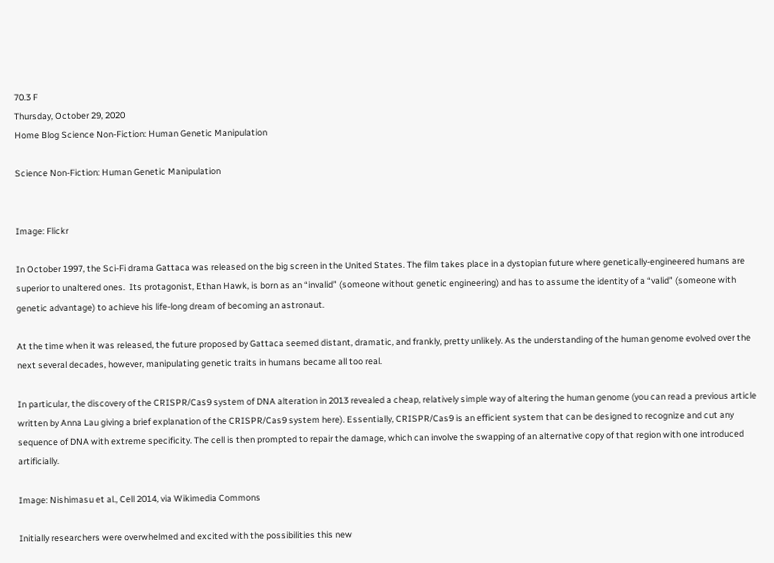70.3 F
Thursday, October 29, 2020
Home Blog Science Non-Fiction: Human Genetic Manipulation

Science Non-Fiction: Human Genetic Manipulation


Image: Flickr

In October 1997, the Sci-Fi drama Gattaca was released on the big screen in the United States. The film takes place in a dystopian future where genetically-engineered humans are superior to unaltered ones.  Its protagonist, Ethan Hawk, is born as an “invalid” (someone without genetic engineering) and has to assume the identity of a “valid” (someone with genetic advantage) to achieve his life-long dream of becoming an astronaut.

At the time when it was released, the future proposed by Gattaca seemed distant, dramatic, and frankly, pretty unlikely. As the understanding of the human genome evolved over the next several decades, however, manipulating genetic traits in humans became all too real.

In particular, the discovery of the CRISPR/Cas9 system of DNA alteration in 2013 revealed a cheap, relatively simple way of altering the human genome (you can read a previous article written by Anna Lau giving a brief explanation of the CRISPR/Cas9 system here). Essentially, CRISPR/Cas9 is an efficient system that can be designed to recognize and cut any sequence of DNA with extreme specificity. The cell is then prompted to repair the damage, which can involve the swapping of an alternative copy of that region with one introduced artificially.

Image: Nishimasu et al., Cell 2014, via Wikimedia Commons

Initially researchers were overwhelmed and excited with the possibilities this new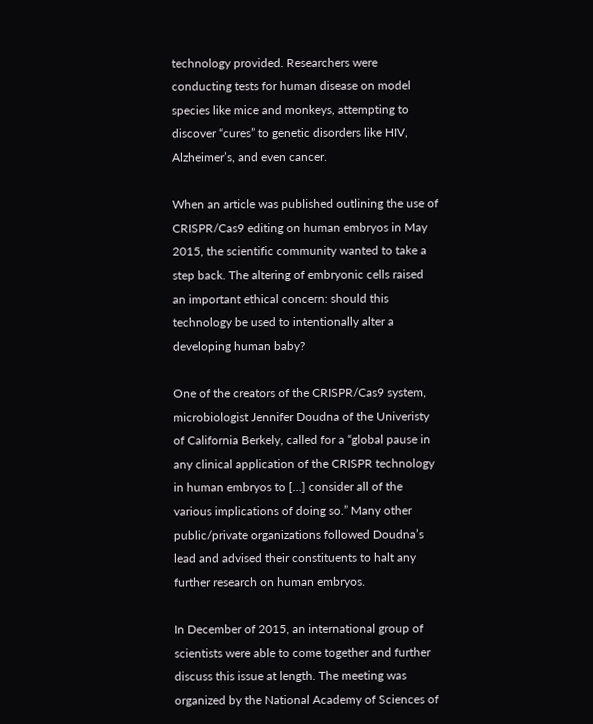technology provided. Researchers were conducting tests for human disease on model species like mice and monkeys, attempting to discover “cures” to genetic disorders like HIV, Alzheimer’s, and even cancer.

When an article was published outlining the use of CRISPR/Cas9 editing on human embryos in May 2015, the scientific community wanted to take a step back. The altering of embryonic cells raised an important ethical concern: should this technology be used to intentionally alter a developing human baby?

One of the creators of the CRISPR/Cas9 system, microbiologist Jennifer Doudna of the Univeristy of California Berkely, called for a “global pause in any clinical application of the CRISPR technology in human embryos to […] consider all of the various implications of doing so.” Many other public/private organizations followed Doudna’s lead and advised their constituents to halt any further research on human embryos.

In December of 2015, an international group of scientists were able to come together and further discuss this issue at length. The meeting was organized by the National Academy of Sciences of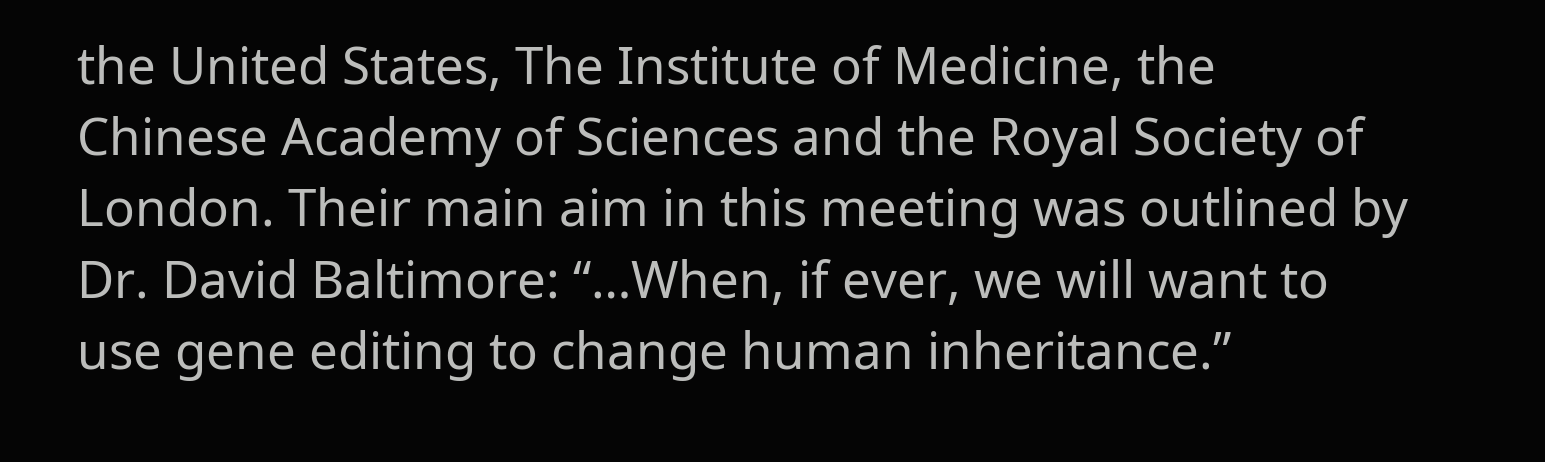the United States, The Institute of Medicine, the Chinese Academy of Sciences and the Royal Society of London. Their main aim in this meeting was outlined by Dr. David Baltimore: “…When, if ever, we will want to use gene editing to change human inheritance.”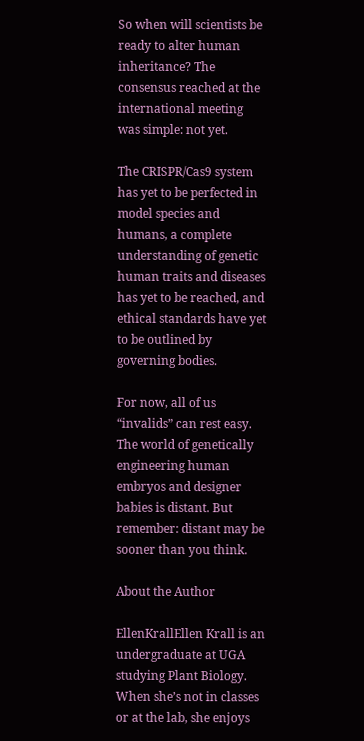So when will scientists be ready to alter human inheritance? The consensus reached at the international meeting was simple: not yet.

The CRISPR/Cas9 system has yet to be perfected in model species and humans, a complete understanding of genetic human traits and diseases has yet to be reached, and ethical standards have yet to be outlined by governing bodies.

For now, all of us “invalids” can rest easy. The world of genetically engineering human embryos and designer babies is distant. But remember: distant may be sooner than you think.

About the Author

EllenKrallEllen Krall is an undergraduate at UGA studying Plant Biology. When she’s not in classes or at the lab, she enjoys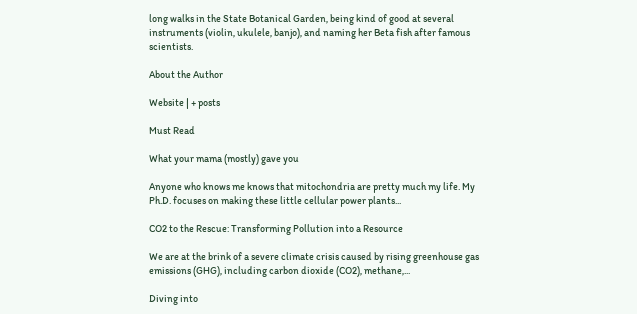long walks in the State Botanical Garden, being kind of good at several instruments (violin, ukulele, banjo), and naming her Beta fish after famous scientists.

About the Author

Website | + posts

Must Read

What your mama (mostly) gave you

Anyone who knows me knows that mitochondria are pretty much my life. My Ph.D. focuses on making these little cellular power plants...

CO2 to the Rescue: Transforming Pollution into a Resource

We are at the brink of a severe climate crisis caused by rising greenhouse gas emissions (GHG), including carbon dioxide (CO2), methane,...

Diving into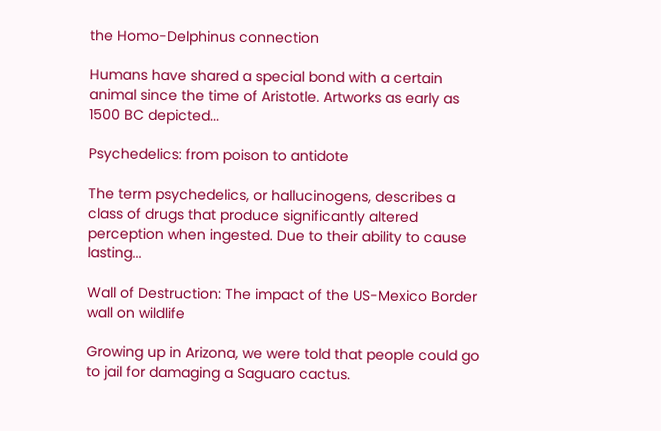the Homo-Delphinus connection

Humans have shared a special bond with a certain animal since the time of Aristotle. Artworks as early as 1500 BC depicted...

Psychedelics: from poison to antidote

The term psychedelics, or hallucinogens, describes a class of drugs that produce significantly altered perception when ingested. Due to their ability to cause lasting...

Wall of Destruction: The impact of the US-Mexico Border wall on wildlife

Growing up in Arizona, we were told that people could go to jail for damaging a Saguaro cactus.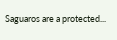Saguaros are a protected...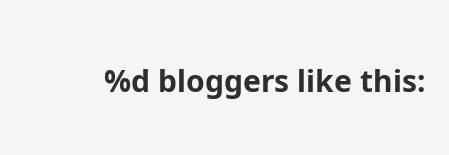%d bloggers like this: